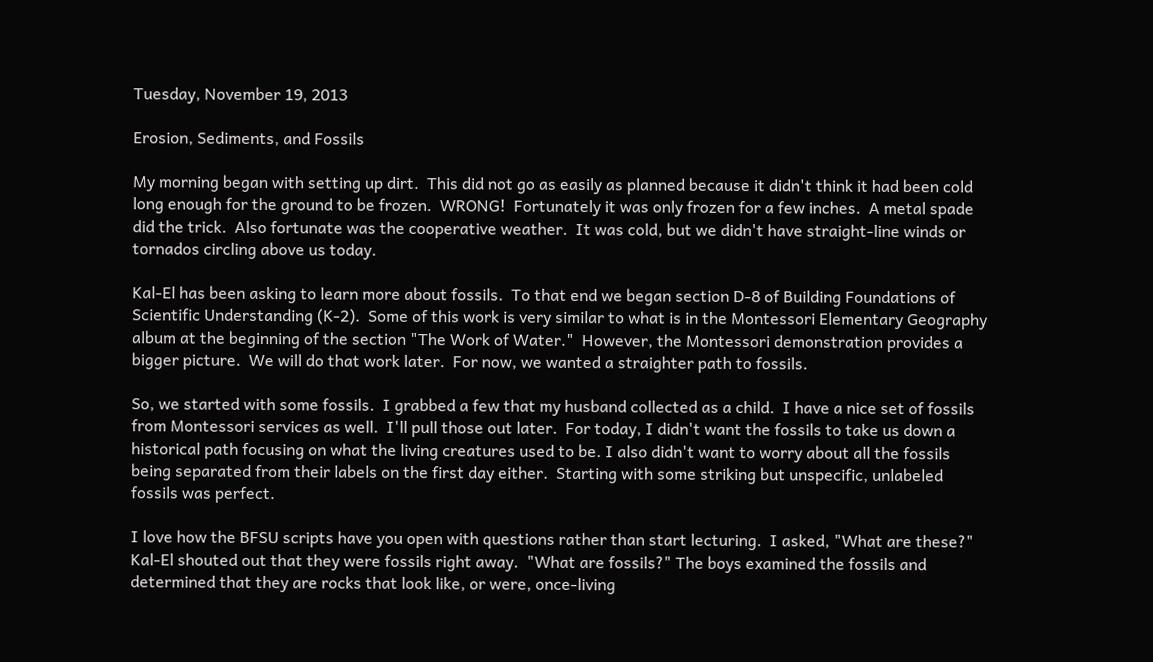Tuesday, November 19, 2013

Erosion, Sediments, and Fossils

My morning began with setting up dirt.  This did not go as easily as planned because it didn't think it had been cold long enough for the ground to be frozen.  WRONG!  Fortunately it was only frozen for a few inches.  A metal spade did the trick.  Also fortunate was the cooperative weather.  It was cold, but we didn't have straight-line winds or tornados circling above us today.

Kal-El has been asking to learn more about fossils.  To that end we began section D-8 of Building Foundations of Scientific Understanding (K-2).  Some of this work is very similar to what is in the Montessori Elementary Geography album at the beginning of the section "The Work of Water."  However, the Montessori demonstration provides a bigger picture.  We will do that work later.  For now, we wanted a straighter path to fossils.

So, we started with some fossils.  I grabbed a few that my husband collected as a child.  I have a nice set of fossils from Montessori services as well.  I'll pull those out later.  For today, I didn't want the fossils to take us down a historical path focusing on what the living creatures used to be. I also didn't want to worry about all the fossils being separated from their labels on the first day either.  Starting with some striking but unspecific, unlabeled fossils was perfect.

I love how the BFSU scripts have you open with questions rather than start lecturing.  I asked, "What are these?"  Kal-El shouted out that they were fossils right away.  "What are fossils?" The boys examined the fossils and determined that they are rocks that look like, or were, once-living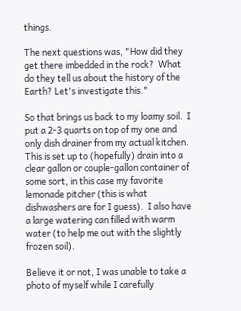things.

The next questions was, "How did they get there imbedded in the rock?  What do they tell us about the history of the Earth? Let's investigate this."

So that brings us back to my loamy soil.  I put a 2-3 quarts on top of my one and only dish drainer from my actual kitchen.  This is set up to (hopefully) drain into a clear gallon or couple-gallon container of some sort, in this case my favorite lemonade pitcher (this is what dishwashers are for I guess).  I also have a large watering can filled with warm water (to help me out with the slightly frozen soil).

Believe it or not, I was unable to take a photo of myself while I carefully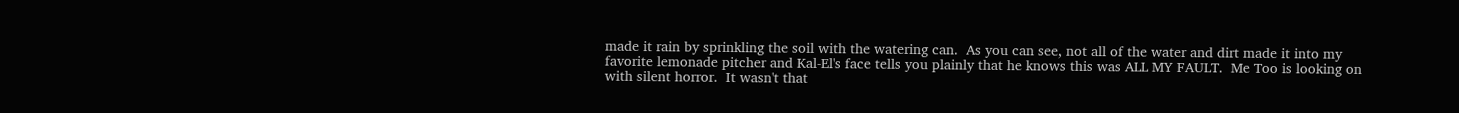made it rain by sprinkling the soil with the watering can.  As you can see, not all of the water and dirt made it into my favorite lemonade pitcher and Kal-El's face tells you plainly that he knows this was ALL MY FAULT.  Me Too is looking on with silent horror.  It wasn't that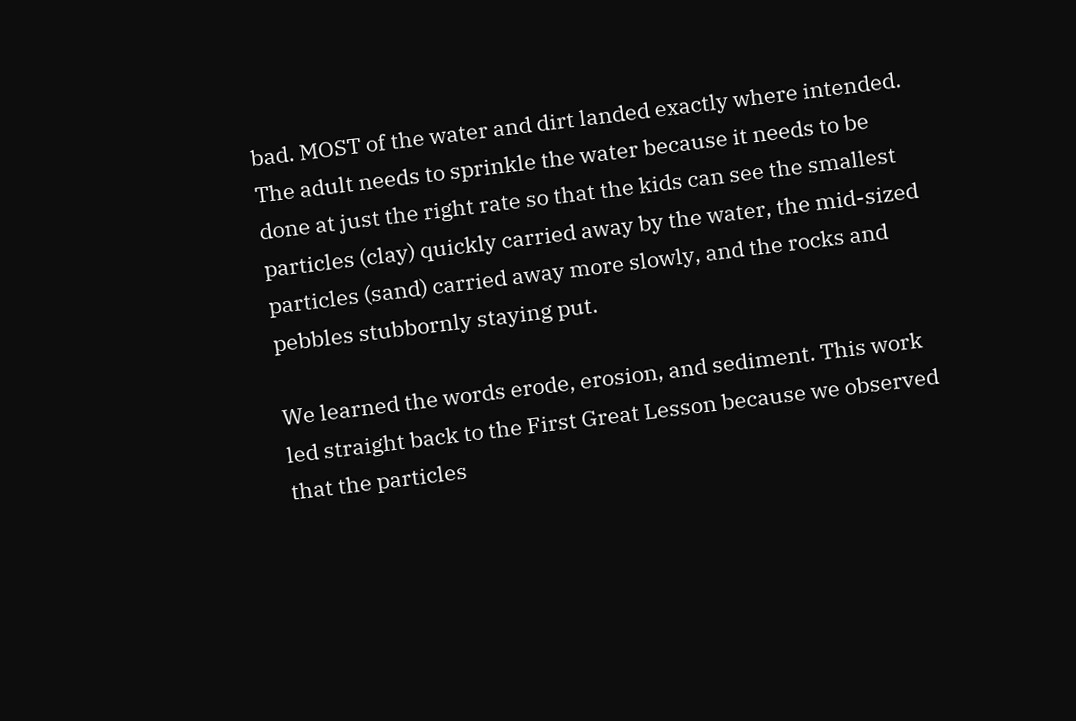bad. MOST of the water and dirt landed exactly where intended.  The adult needs to sprinkle the water because it needs to be done at just the right rate so that the kids can see the smallest particles (clay) quickly carried away by the water, the mid-sized particles (sand) carried away more slowly, and the rocks and pebbles stubbornly staying put.

We learned the words erode, erosion, and sediment. This work led straight back to the First Great Lesson because we observed that the particles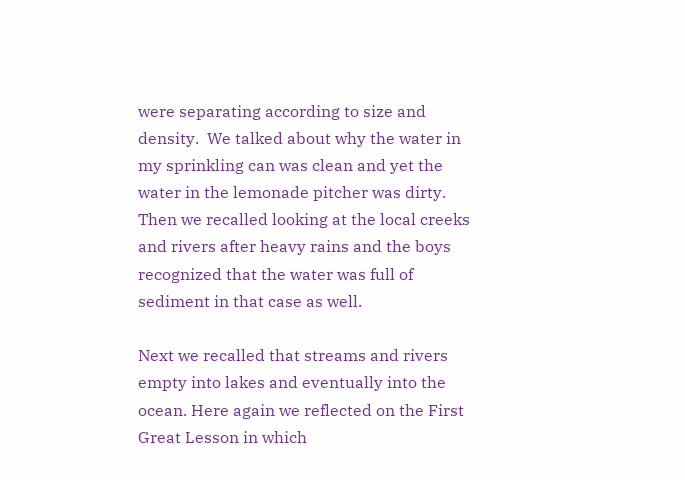were separating according to size and density.  We talked about why the water in my sprinkling can was clean and yet the water in the lemonade pitcher was dirty. Then we recalled looking at the local creeks and rivers after heavy rains and the boys recognized that the water was full of sediment in that case as well.

Next we recalled that streams and rivers empty into lakes and eventually into the ocean. Here again we reflected on the First Great Lesson in which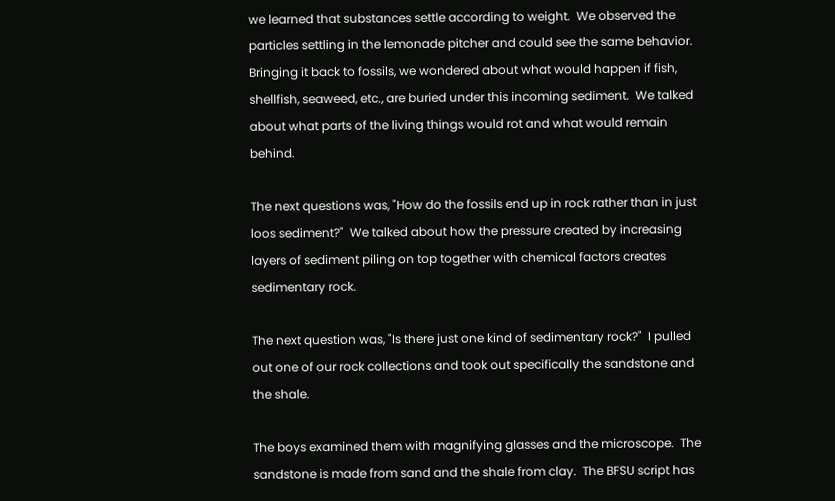we learned that substances settle according to weight.  We observed the particles settling in the lemonade pitcher and could see the same behavior.  Bringing it back to fossils, we wondered about what would happen if fish, shellfish, seaweed, etc., are buried under this incoming sediment.  We talked about what parts of the living things would rot and what would remain behind.

The next questions was, "How do the fossils end up in rock rather than in just loos sediment?"  We talked about how the pressure created by increasing layers of sediment piling on top together with chemical factors creates sedimentary rock.

The next question was, "Is there just one kind of sedimentary rock?"  I pulled out one of our rock collections and took out specifically the sandstone and the shale.

The boys examined them with magnifying glasses and the microscope.  The sandstone is made from sand and the shale from clay.  The BFSU script has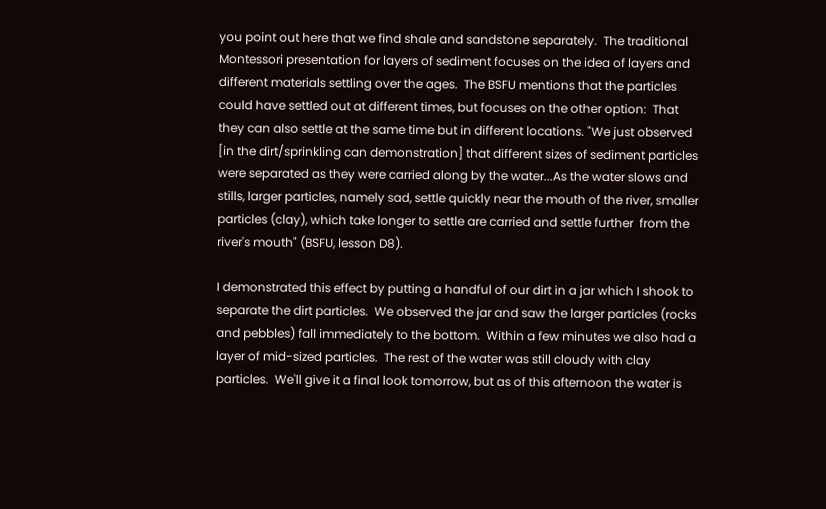you point out here that we find shale and sandstone separately.  The traditional Montessori presentation for layers of sediment focuses on the idea of layers and different materials settling over the ages.  The BSFU mentions that the particles could have settled out at different times, but focuses on the other option:  That they can also settle at the same time but in different locations. "We just observed [in the dirt/sprinkling can demonstration] that different sizes of sediment particles were separated as they were carried along by the water...As the water slows and stills, larger particles, namely sad, settle quickly near the mouth of the river, smaller particles (clay), which take longer to settle are carried and settle further  from the river's mouth" (BSFU, lesson D8).

I demonstrated this effect by putting a handful of our dirt in a jar which I shook to separate the dirt particles.  We observed the jar and saw the larger particles (rocks and pebbles) fall immediately to the bottom.  Within a few minutes we also had a layer of mid-sized particles.  The rest of the water was still cloudy with clay particles.  We'll give it a final look tomorrow, but as of this afternoon the water is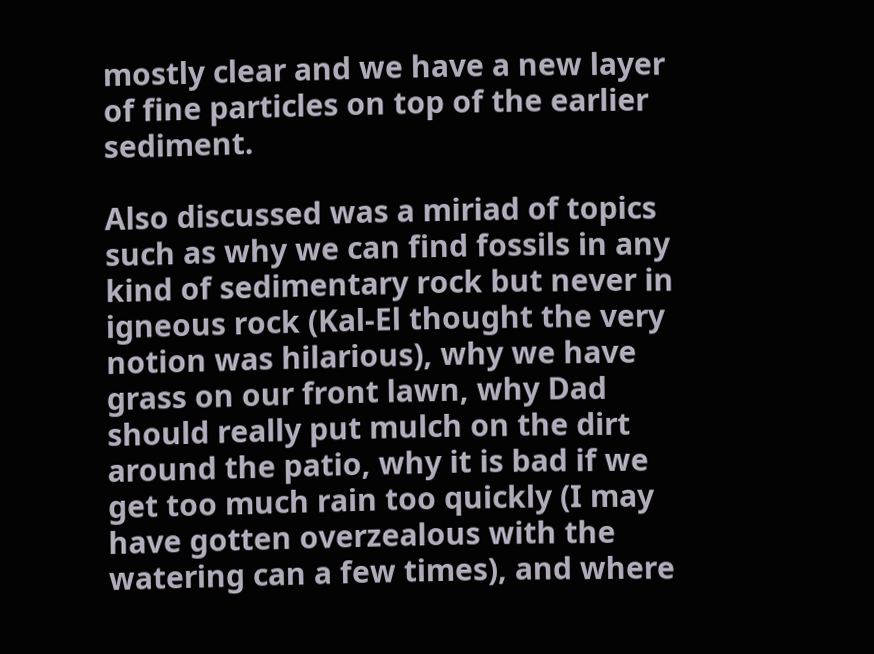mostly clear and we have a new layer of fine particles on top of the earlier sediment.

Also discussed was a miriad of topics such as why we can find fossils in any kind of sedimentary rock but never in igneous rock (Kal-El thought the very notion was hilarious), why we have grass on our front lawn, why Dad should really put mulch on the dirt around the patio, why it is bad if we get too much rain too quickly (I may have gotten overzealous with the watering can a few times), and where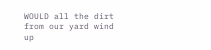WOULD all the dirt from our yard wind up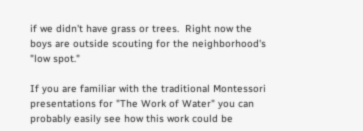if we didn't have grass or trees.  Right now the boys are outside scouting for the neighborhood's "low spot."

If you are familiar with the traditional Montessori presentations for "The Work of Water" you can probably easily see how this work could be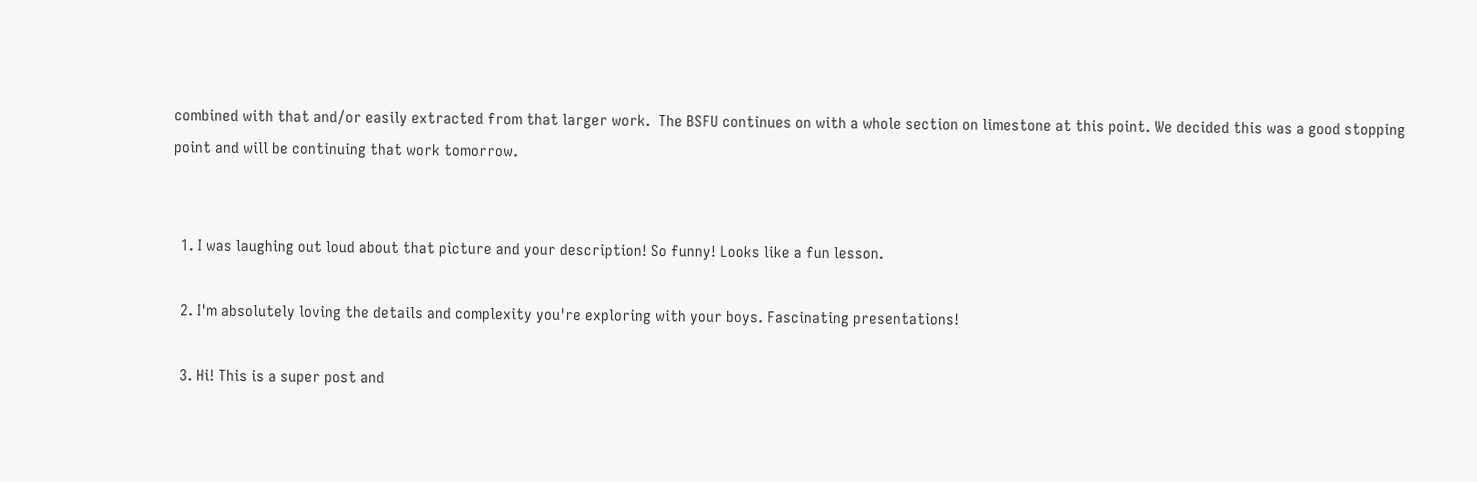combined with that and/or easily extracted from that larger work.  The BSFU continues on with a whole section on limestone at this point. We decided this was a good stopping point and will be continuing that work tomorrow.


  1. I was laughing out loud about that picture and your description! So funny! Looks like a fun lesson.

  2. I'm absolutely loving the details and complexity you're exploring with your boys. Fascinating presentations!

  3. Hi! This is a super post and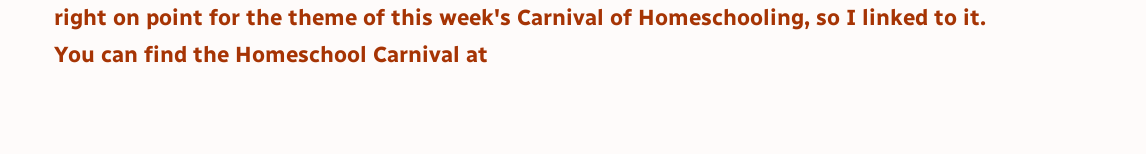right on point for the theme of this week's Carnival of Homeschooling, so I linked to it. You can find the Homeschool Carnival at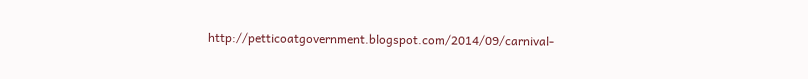http://petticoatgovernment.blogspot.com/2014/09/carnival-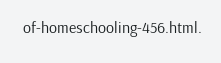of-homeschooling-456.html.